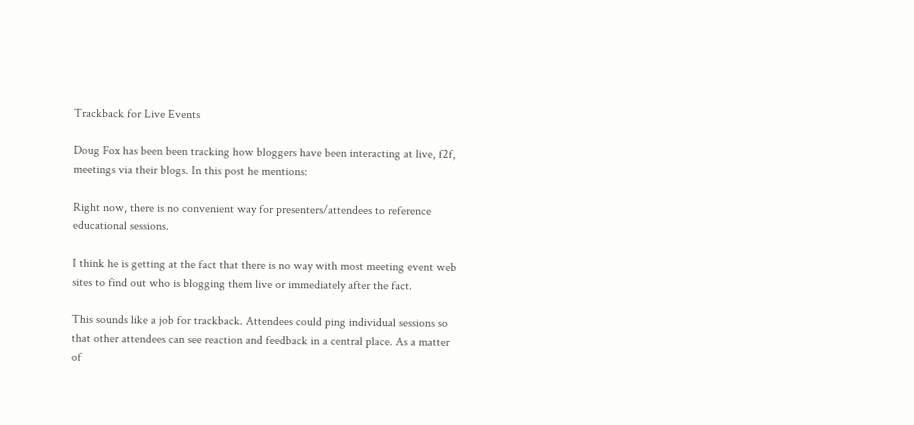Trackback for Live Events

Doug Fox has been been tracking how bloggers have been interacting at live, f2f, meetings via their blogs. In this post he mentions:

Right now, there is no convenient way for presenters/attendees to reference educational sessions.

I think he is getting at the fact that there is no way with most meeting event web sites to find out who is blogging them live or immediately after the fact.

This sounds like a job for trackback. Attendees could ping individual sessions so that other attendees can see reaction and feedback in a central place. As a matter of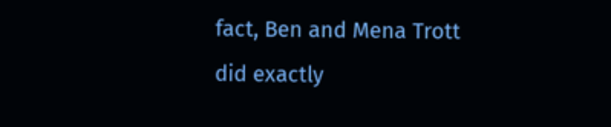fact, Ben and Mena Trott did exactly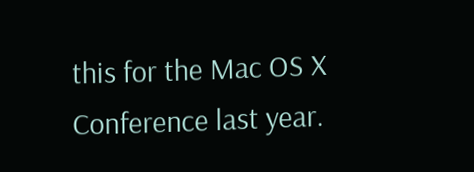this for the Mac OS X Conference last year.